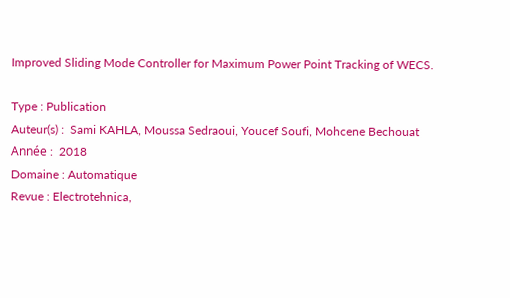Improved Sliding Mode Controller for Maximum Power Point Tracking of WECS.

Type : Publication
Auteur(s) :  Sami KAHLA, Moussa Sedraoui, Youcef Soufi, Mohcene Bechouat
Année :  2018
Domaine : Automatique
Revue : Electrotehnica,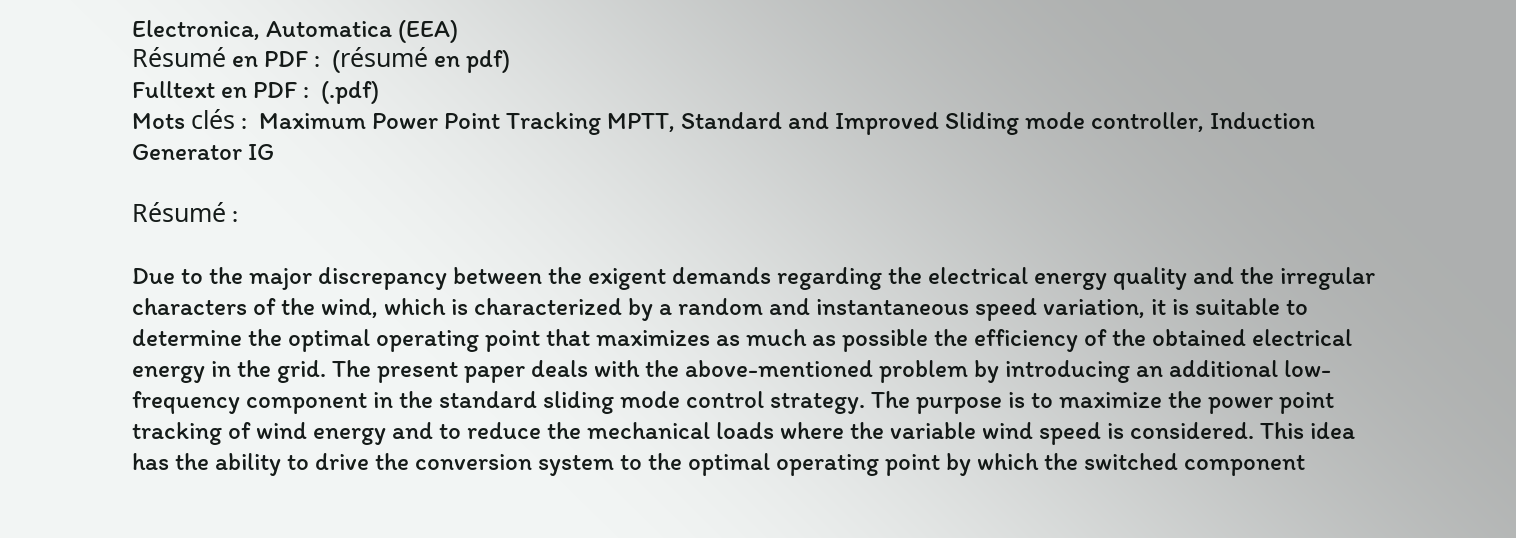Electronica, Automatica (EEA)
Résumé en PDF :  (résumé en pdf)
Fulltext en PDF :  (.pdf)
Mots clés :  Maximum Power Point Tracking MPTT, Standard and Improved Sliding mode controller, Induction Generator IG

Résumé :

Due to the major discrepancy between the exigent demands regarding the electrical energy quality and the irregular characters of the wind, which is characterized by a random and instantaneous speed variation, it is suitable to determine the optimal operating point that maximizes as much as possible the efficiency of the obtained electrical energy in the grid. The present paper deals with the above-mentioned problem by introducing an additional low-frequency component in the standard sliding mode control strategy. The purpose is to maximize the power point tracking of wind energy and to reduce the mechanical loads where the variable wind speed is considered. This idea has the ability to drive the conversion system to the optimal operating point by which the switched component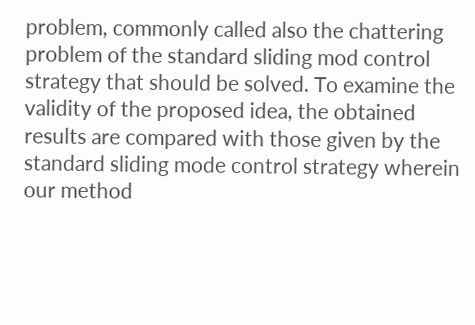problem, commonly called also the chattering problem of the standard sliding mod control strategy that should be solved. To examine the validity of the proposed idea, the obtained results are compared with those given by the standard sliding mode control strategy wherein our method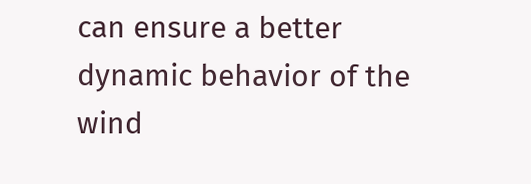can ensure a better dynamic behavior of the wind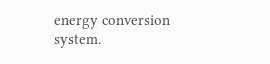energy conversion system.